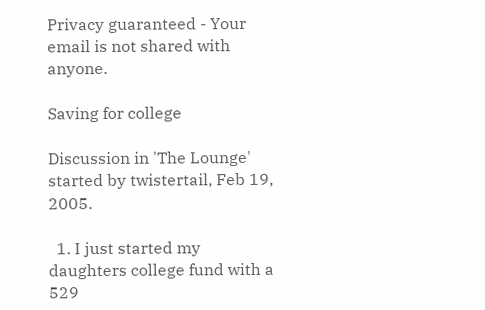Privacy guaranteed - Your email is not shared with anyone.

Saving for college

Discussion in 'The Lounge' started by twistertail, Feb 19, 2005.

  1. I just started my daughters college fund with a 529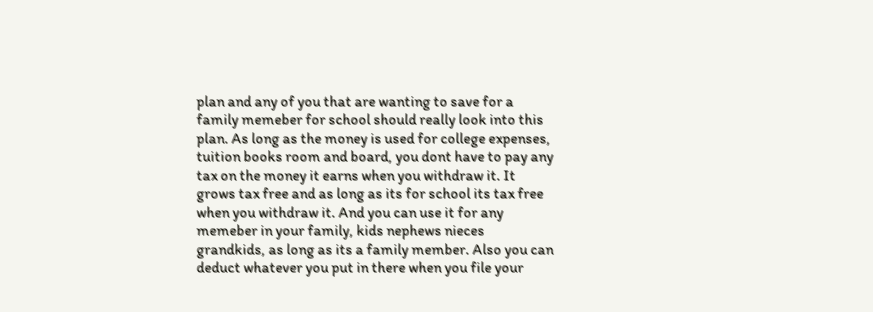plan and any of you that are wanting to save for a family memeber for school should really look into this plan. As long as the money is used for college expenses, tuition books room and board, you dont have to pay any tax on the money it earns when you withdraw it. It grows tax free and as long as its for school its tax free when you withdraw it. And you can use it for any memeber in your family, kids nephews nieces grandkids, as long as its a family member. Also you can deduct whatever you put in there when you file your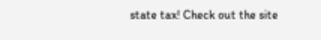state tax! Check out the site